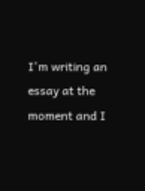I'm writing an essay at the moment and I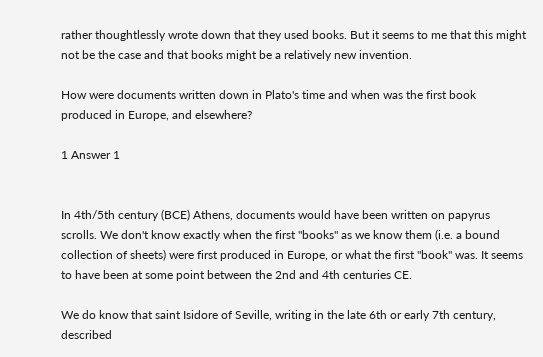rather thoughtlessly wrote down that they used books. But it seems to me that this might not be the case and that books might be a relatively new invention.

How were documents written down in Plato's time and when was the first book produced in Europe, and elsewhere?

1 Answer 1


In 4th/5th century (BCE) Athens, documents would have been written on papyrus scrolls. We don't know exactly when the first "books" as we know them (i.e. a bound collection of sheets) were first produced in Europe, or what the first "book" was. It seems to have been at some point between the 2nd and 4th centuries CE.

We do know that saint Isidore of Seville, writing in the late 6th or early 7th century, described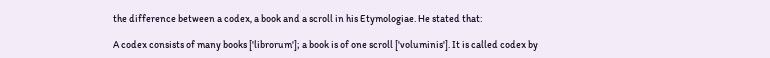the difference between a codex, a book and a scroll in his Etymologiae. He stated that:

A codex consists of many books ['librorum']; a book is of one scroll ['voluminis']. It is called codex by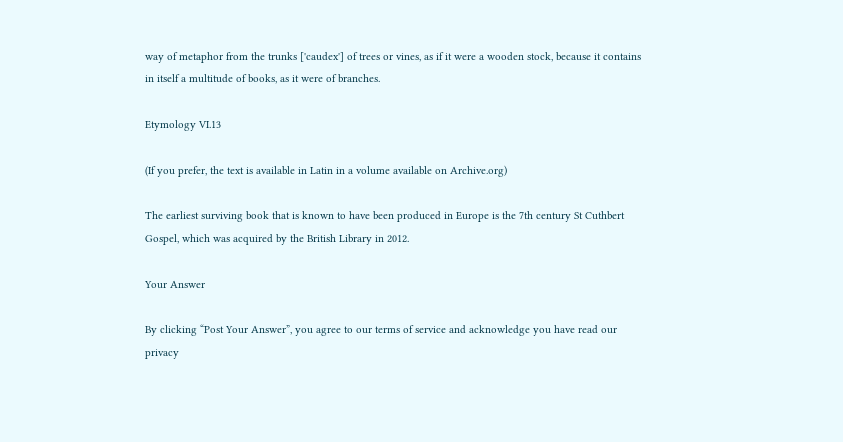way of metaphor from the trunks ['caudex'] of trees or vines, as if it were a wooden stock, because it contains in itself a multitude of books, as it were of branches.

Etymology VI.13

(If you prefer, the text is available in Latin in a volume available on Archive.org)

The earliest surviving book that is known to have been produced in Europe is the 7th century St Cuthbert Gospel, which was acquired by the British Library in 2012.

Your Answer

By clicking “Post Your Answer”, you agree to our terms of service and acknowledge you have read our privacy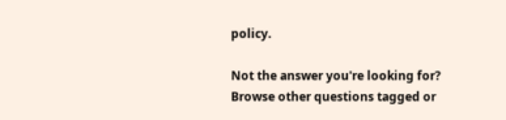policy.

Not the answer you're looking for? Browse other questions tagged or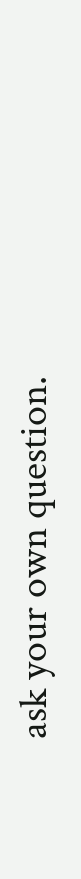ask your own question.